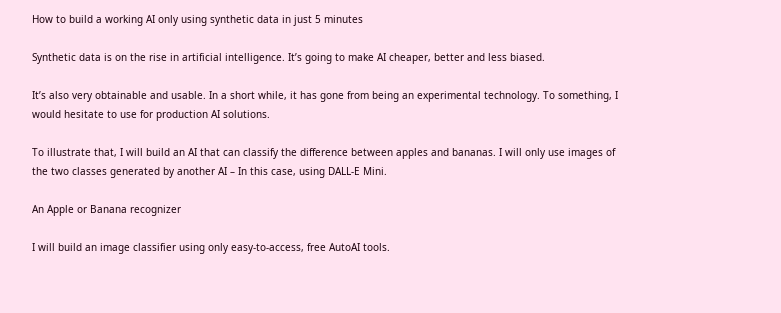How to build a working AI only using synthetic data in just 5 minutes

Synthetic data is on the rise in artificial intelligence. It’s going to make AI cheaper, better and less biased.

It’s also very obtainable and usable. In a short while, it has gone from being an experimental technology. To something, I would hesitate to use for production AI solutions.

To illustrate that, I will build an AI that can classify the difference between apples and bananas. I will only use images of the two classes generated by another AI – In this case, using DALL-E Mini.

An Apple or Banana recognizer

I will build an image classifier using only easy-to-access, free AutoAI tools.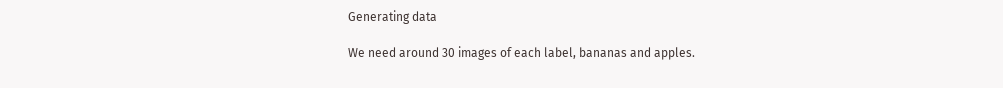Generating data

We need around 30 images of each label, bananas and apples.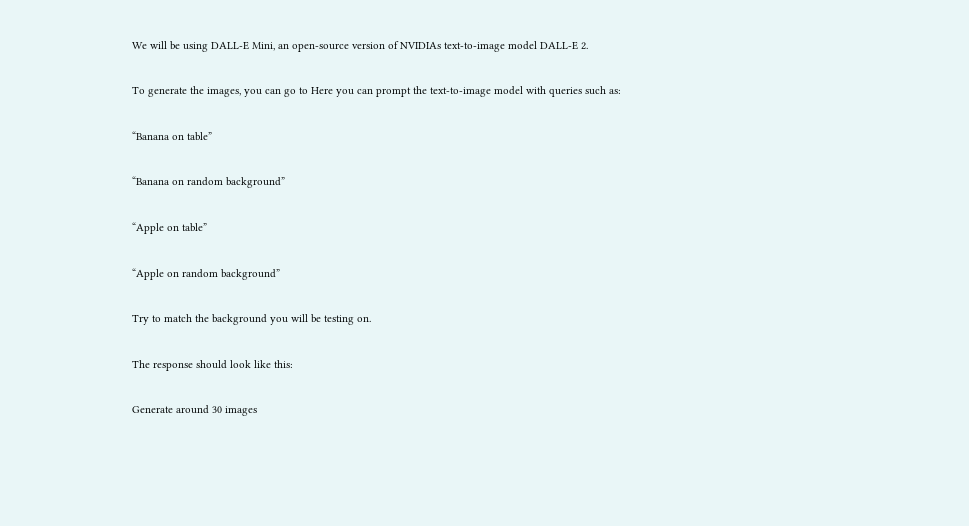We will be using DALL-E Mini, an open-source version of NVIDIAs text-to-image model DALL-E 2.

To generate the images, you can go to Here you can prompt the text-to-image model with queries such as:

“Banana on table”

“Banana on random background”

“Apple on table”

“Apple on random background”

Try to match the background you will be testing on.

The response should look like this:

Generate around 30 images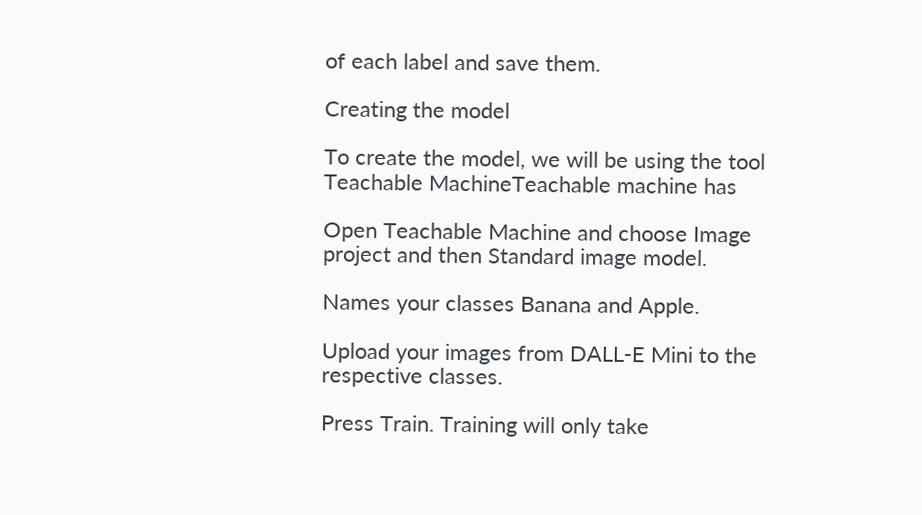of each label and save them.

Creating the model

To create the model, we will be using the tool Teachable MachineTeachable machine has

Open Teachable Machine and choose Image project and then Standard image model.

Names your classes Banana and Apple.

Upload your images from DALL-E Mini to the respective classes.

Press Train. Training will only take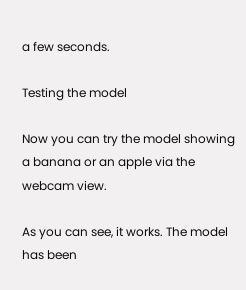a few seconds.

Testing the model

Now you can try the model showing a banana or an apple via the webcam view.

As you can see, it works. The model has been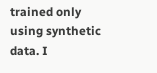trained only using synthetic data. I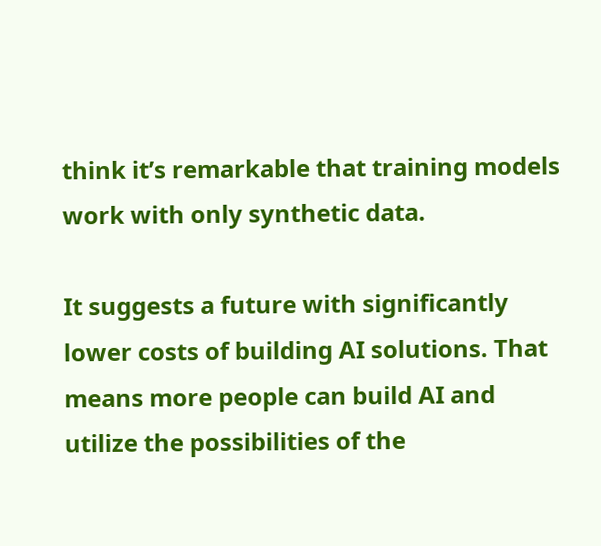think it’s remarkable that training models work with only synthetic data.

It suggests a future with significantly lower costs of building AI solutions. That means more people can build AI and utilize the possibilities of the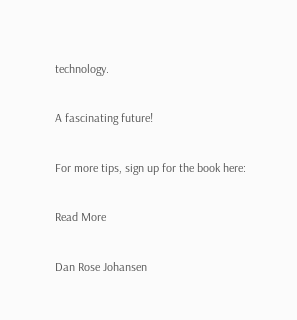technology.

A fascinating future!

For more tips, sign up for the book here:

Read More

Dan Rose Johansen